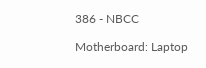386 - NBCC

Motherboard: Laptop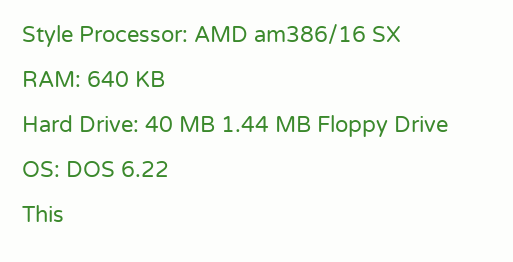Style Processor: AMD am386/16 SX RAM: 640 KB
Hard Drive: 40 MB 1.44 MB Floppy Drive OS: DOS 6.22
This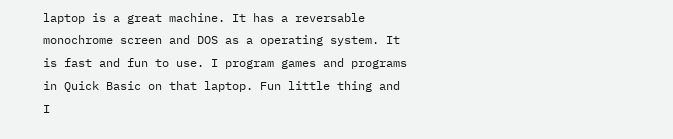laptop is a great machine. It has a reversable monochrome screen and DOS as a operating system. It is fast and fun to use. I program games and programs in Quick Basic on that laptop. Fun little thing and I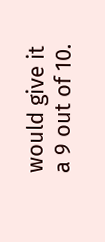would give it a 9 out of 10.